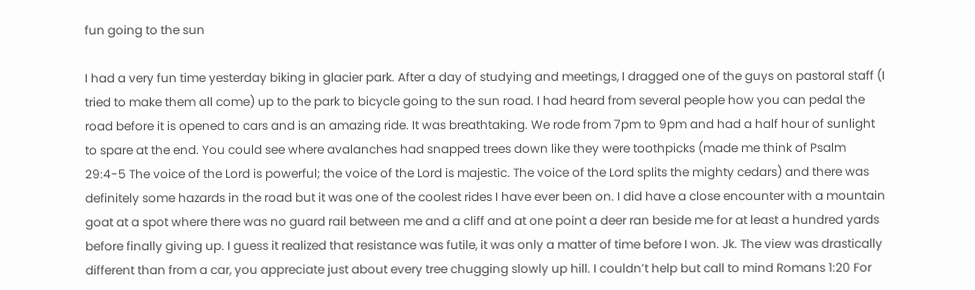fun going to the sun

I had a very fun time yesterday biking in glacier park. After a day of studying and meetings, I dragged one of the guys on pastoral staff (I tried to make them all come) up to the park to bicycle going to the sun road. I had heard from several people how you can pedal the road before it is opened to cars and is an amazing ride. It was breathtaking. We rode from 7pm to 9pm and had a half hour of sunlight to spare at the end. You could see where avalanches had snapped trees down like they were toothpicks (made me think of Psalm 29:4-5 The voice of the Lord is powerful; the voice of the Lord is majestic. The voice of the Lord splits the mighty cedars) and there was definitely some hazards in the road but it was one of the coolest rides I have ever been on. I did have a close encounter with a mountain goat at a spot where there was no guard rail between me and a cliff and at one point a deer ran beside me for at least a hundred yards before finally giving up. I guess it realized that resistance was futile, it was only a matter of time before I won. Jk. The view was drastically different than from a car, you appreciate just about every tree chugging slowly up hill. I couldn’t help but call to mind Romans 1:20 For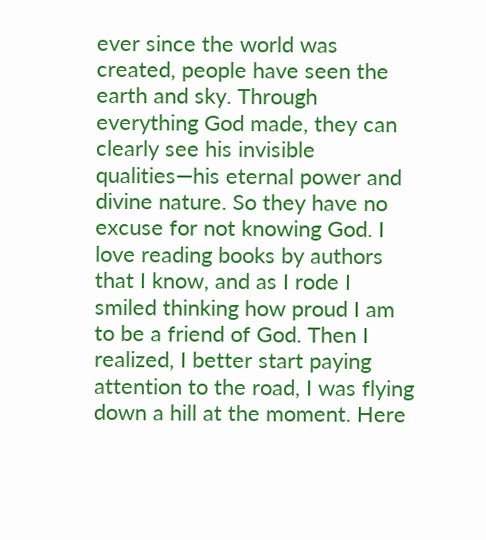ever since the world was created, people have seen the earth and sky. Through everything God made, they can clearly see his invisible qualities—his eternal power and divine nature. So they have no excuse for not knowing God. I love reading books by authors that I know, and as I rode I smiled thinking how proud I am to be a friend of God. Then I realized, I better start paying attention to the road, I was flying down a hill at the moment. Here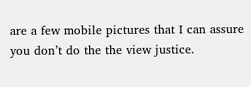are a few mobile pictures that I can assure you don’t do the the view justice.